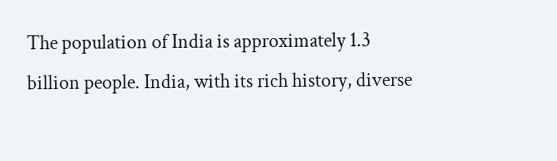The population of India is approximately 1.3 billion people. India, with its rich history, diverse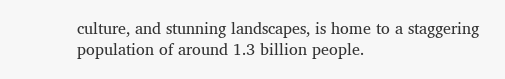culture, and stunning landscapes, is home to a staggering population of around 1.3 billion people.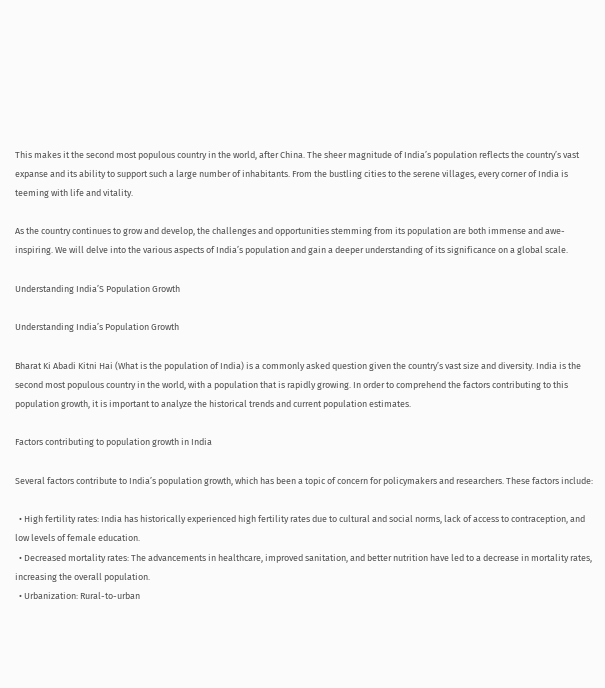This makes it the second most populous country in the world, after China. The sheer magnitude of India’s population reflects the country’s vast expanse and its ability to support such a large number of inhabitants. From the bustling cities to the serene villages, every corner of India is teeming with life and vitality.

As the country continues to grow and develop, the challenges and opportunities stemming from its population are both immense and awe-inspiring. We will delve into the various aspects of India’s population and gain a deeper understanding of its significance on a global scale.

Understanding India’S Population Growth

Understanding India’s Population Growth

Bharat Ki Abadi Kitni Hai (What is the population of India) is a commonly asked question given the country’s vast size and diversity. India is the second most populous country in the world, with a population that is rapidly growing. In order to comprehend the factors contributing to this population growth, it is important to analyze the historical trends and current population estimates.

Factors contributing to population growth in India

Several factors contribute to India’s population growth, which has been a topic of concern for policymakers and researchers. These factors include:

  • High fertility rates: India has historically experienced high fertility rates due to cultural and social norms, lack of access to contraception, and low levels of female education.
  • Decreased mortality rates: The advancements in healthcare, improved sanitation, and better nutrition have led to a decrease in mortality rates, increasing the overall population.
  • Urbanization: Rural-to-urban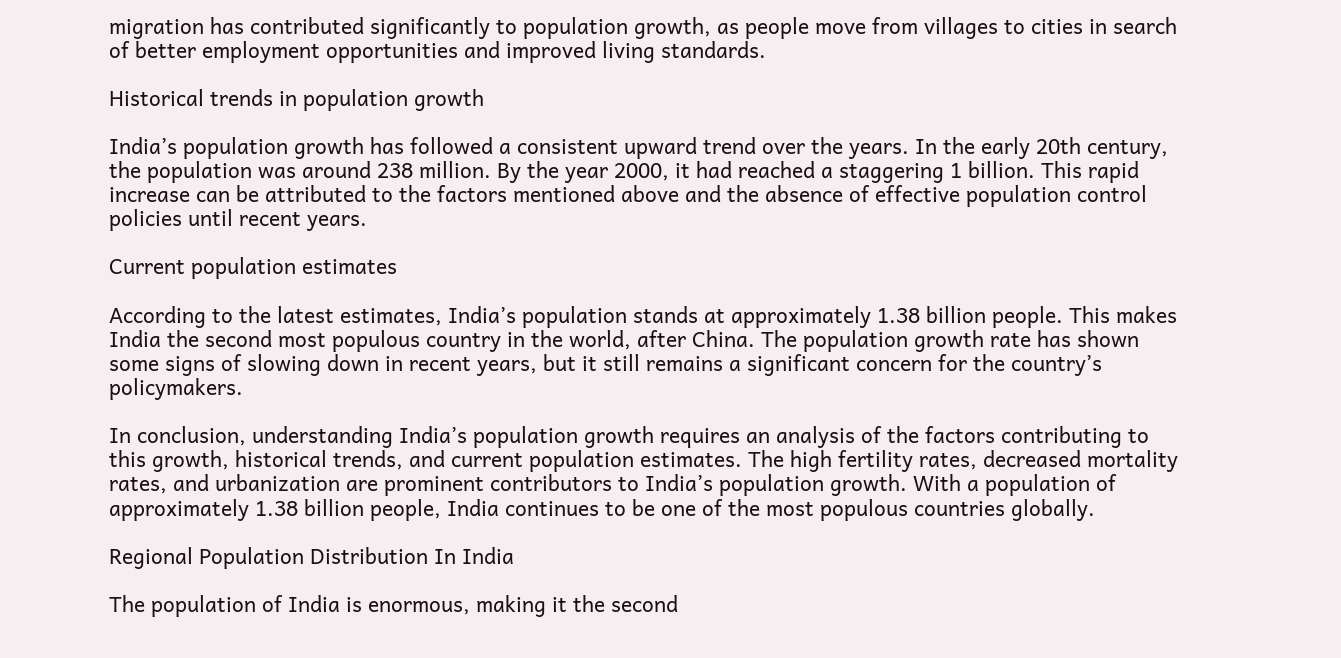migration has contributed significantly to population growth, as people move from villages to cities in search of better employment opportunities and improved living standards.

Historical trends in population growth

India’s population growth has followed a consistent upward trend over the years. In the early 20th century, the population was around 238 million. By the year 2000, it had reached a staggering 1 billion. This rapid increase can be attributed to the factors mentioned above and the absence of effective population control policies until recent years.

Current population estimates

According to the latest estimates, India’s population stands at approximately 1.38 billion people. This makes India the second most populous country in the world, after China. The population growth rate has shown some signs of slowing down in recent years, but it still remains a significant concern for the country’s policymakers.

In conclusion, understanding India’s population growth requires an analysis of the factors contributing to this growth, historical trends, and current population estimates. The high fertility rates, decreased mortality rates, and urbanization are prominent contributors to India’s population growth. With a population of approximately 1.38 billion people, India continues to be one of the most populous countries globally.

Regional Population Distribution In India

The population of India is enormous, making it the second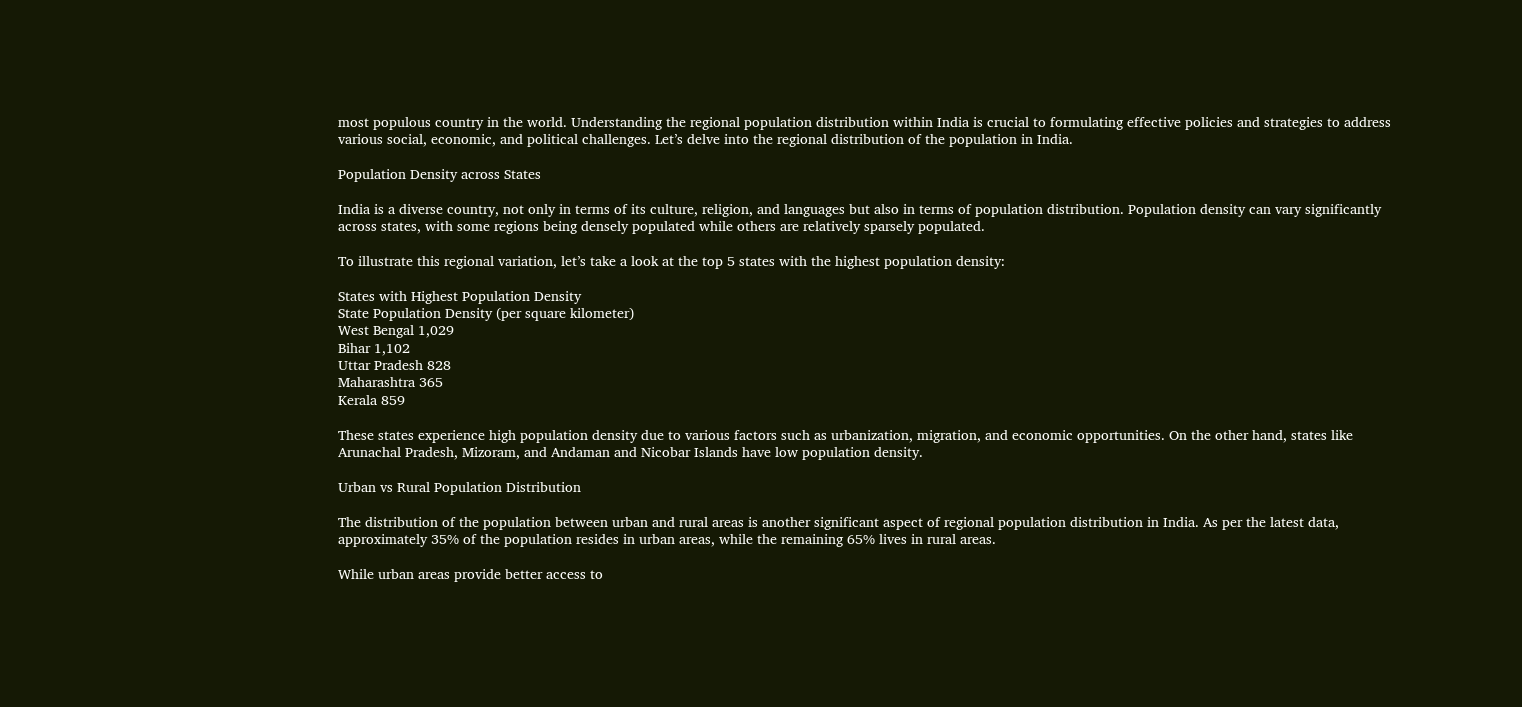most populous country in the world. Understanding the regional population distribution within India is crucial to formulating effective policies and strategies to address various social, economic, and political challenges. Let’s delve into the regional distribution of the population in India.

Population Density across States

India is a diverse country, not only in terms of its culture, religion, and languages but also in terms of population distribution. Population density can vary significantly across states, with some regions being densely populated while others are relatively sparsely populated.

To illustrate this regional variation, let’s take a look at the top 5 states with the highest population density:

States with Highest Population Density
State Population Density (per square kilometer)
West Bengal 1,029
Bihar 1,102
Uttar Pradesh 828
Maharashtra 365
Kerala 859

These states experience high population density due to various factors such as urbanization, migration, and economic opportunities. On the other hand, states like Arunachal Pradesh, Mizoram, and Andaman and Nicobar Islands have low population density.

Urban vs Rural Population Distribution

The distribution of the population between urban and rural areas is another significant aspect of regional population distribution in India. As per the latest data, approximately 35% of the population resides in urban areas, while the remaining 65% lives in rural areas.

While urban areas provide better access to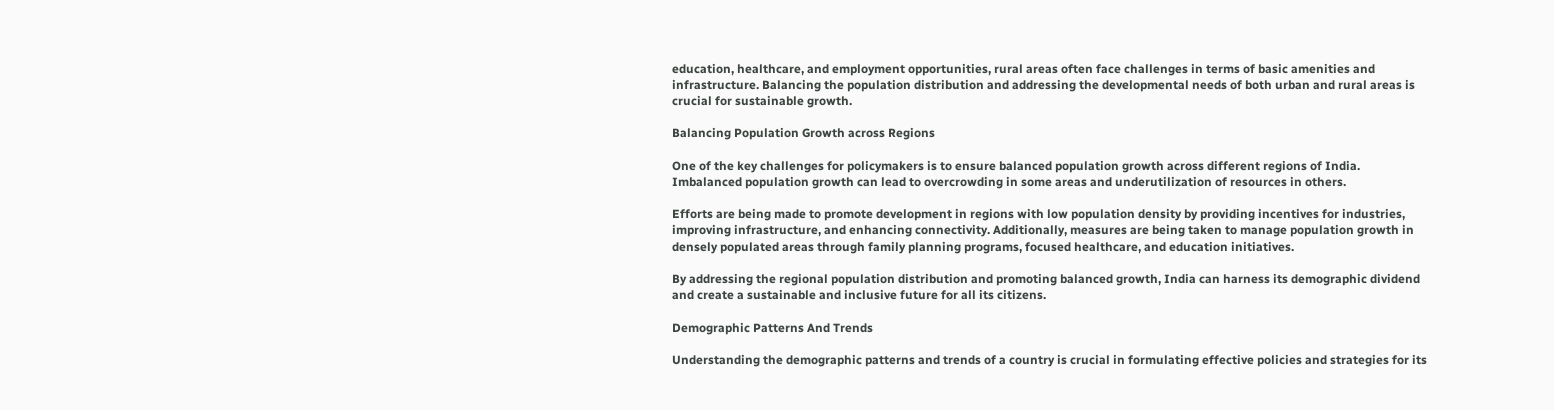education, healthcare, and employment opportunities, rural areas often face challenges in terms of basic amenities and infrastructure. Balancing the population distribution and addressing the developmental needs of both urban and rural areas is crucial for sustainable growth.

Balancing Population Growth across Regions

One of the key challenges for policymakers is to ensure balanced population growth across different regions of India. Imbalanced population growth can lead to overcrowding in some areas and underutilization of resources in others.

Efforts are being made to promote development in regions with low population density by providing incentives for industries, improving infrastructure, and enhancing connectivity. Additionally, measures are being taken to manage population growth in densely populated areas through family planning programs, focused healthcare, and education initiatives.

By addressing the regional population distribution and promoting balanced growth, India can harness its demographic dividend and create a sustainable and inclusive future for all its citizens.

Demographic Patterns And Trends

Understanding the demographic patterns and trends of a country is crucial in formulating effective policies and strategies for its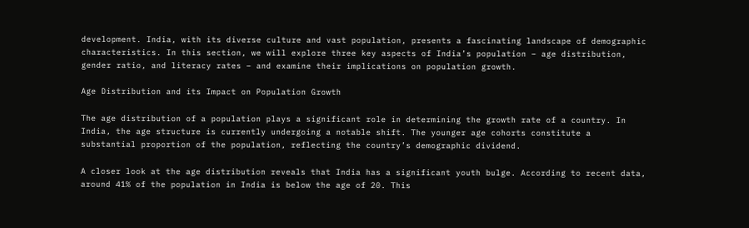development. India, with its diverse culture and vast population, presents a fascinating landscape of demographic characteristics. In this section, we will explore three key aspects of India’s population – age distribution, gender ratio, and literacy rates – and examine their implications on population growth.

Age Distribution and its Impact on Population Growth

The age distribution of a population plays a significant role in determining the growth rate of a country. In India, the age structure is currently undergoing a notable shift. The younger age cohorts constitute a substantial proportion of the population, reflecting the country’s demographic dividend.

A closer look at the age distribution reveals that India has a significant youth bulge. According to recent data, around 41% of the population in India is below the age of 20. This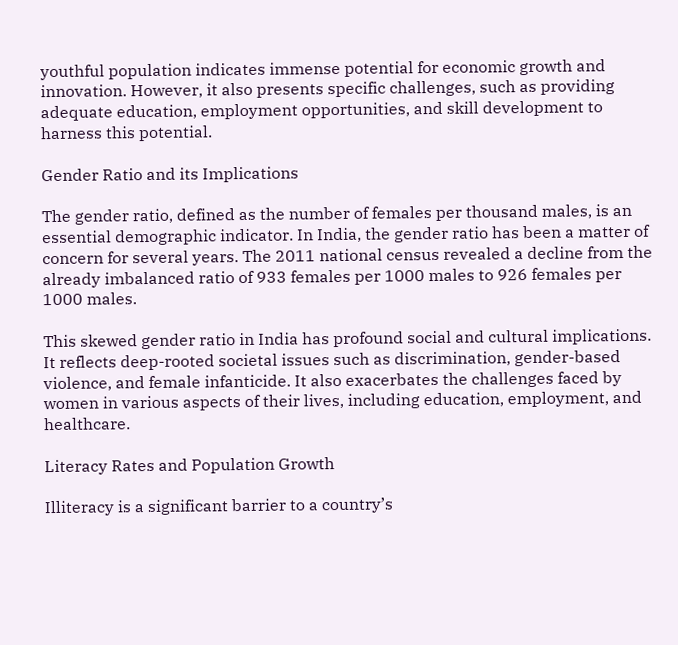youthful population indicates immense potential for economic growth and innovation. However, it also presents specific challenges, such as providing adequate education, employment opportunities, and skill development to harness this potential.

Gender Ratio and its Implications

The gender ratio, defined as the number of females per thousand males, is an essential demographic indicator. In India, the gender ratio has been a matter of concern for several years. The 2011 national census revealed a decline from the already imbalanced ratio of 933 females per 1000 males to 926 females per 1000 males.

This skewed gender ratio in India has profound social and cultural implications. It reflects deep-rooted societal issues such as discrimination, gender-based violence, and female infanticide. It also exacerbates the challenges faced by women in various aspects of their lives, including education, employment, and healthcare.

Literacy Rates and Population Growth

Illiteracy is a significant barrier to a country’s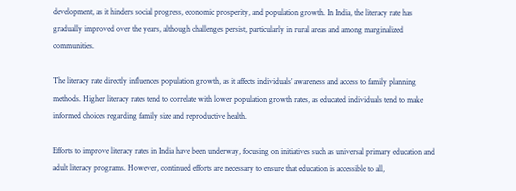development, as it hinders social progress, economic prosperity, and population growth. In India, the literacy rate has gradually improved over the years, although challenges persist, particularly in rural areas and among marginalized communities.

The literacy rate directly influences population growth, as it affects individuals’ awareness and access to family planning methods. Higher literacy rates tend to correlate with lower population growth rates, as educated individuals tend to make informed choices regarding family size and reproductive health.

Efforts to improve literacy rates in India have been underway, focusing on initiatives such as universal primary education and adult literacy programs. However, continued efforts are necessary to ensure that education is accessible to all,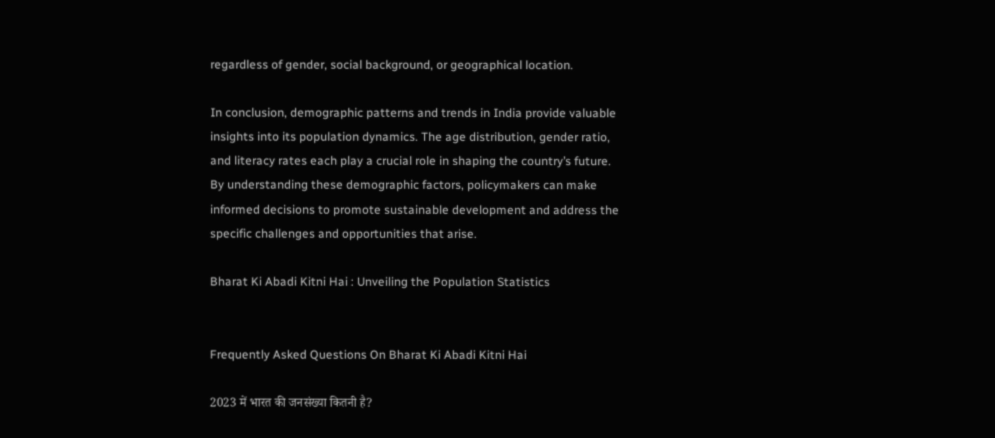regardless of gender, social background, or geographical location.

In conclusion, demographic patterns and trends in India provide valuable insights into its population dynamics. The age distribution, gender ratio, and literacy rates each play a crucial role in shaping the country’s future. By understanding these demographic factors, policymakers can make informed decisions to promote sustainable development and address the specific challenges and opportunities that arise.

Bharat Ki Abadi Kitni Hai : Unveiling the Population Statistics


Frequently Asked Questions On Bharat Ki Abadi Kitni Hai

2023 में भारत की जनसंख्या कितनी है?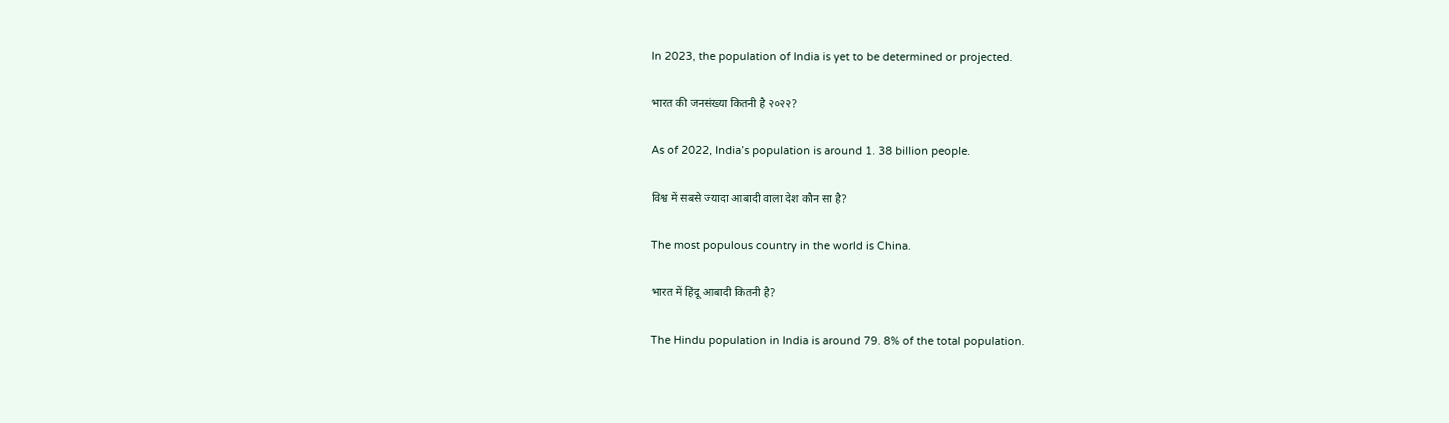In 2023, the population of India is yet to be determined or projected.

भारत की जनसंख्या कितनी है २०२२?

As of 2022, India’s population is around 1. 38 billion people.

विश्व में सबसे ज्यादा आबादी वाला देश कौन सा है?

The most populous country in the world is China.

भारत में हिंदू आबादी कितनी है?

The Hindu population in India is around 79. 8% of the total population.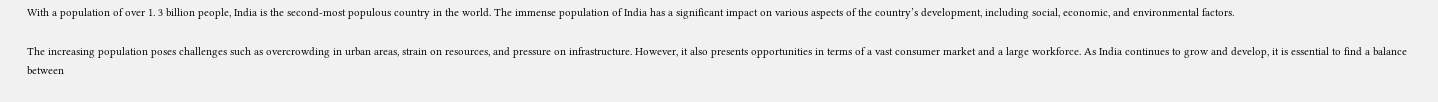With a population of over 1. 3 billion people, India is the second-most populous country in the world. The immense population of India has a significant impact on various aspects of the country’s development, including social, economic, and environmental factors.

The increasing population poses challenges such as overcrowding in urban areas, strain on resources, and pressure on infrastructure. However, it also presents opportunities in terms of a vast consumer market and a large workforce. As India continues to grow and develop, it is essential to find a balance between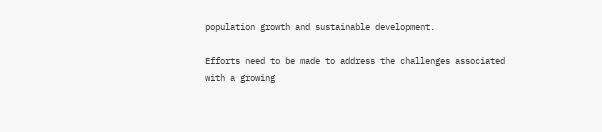population growth and sustainable development.

Efforts need to be made to address the challenges associated with a growing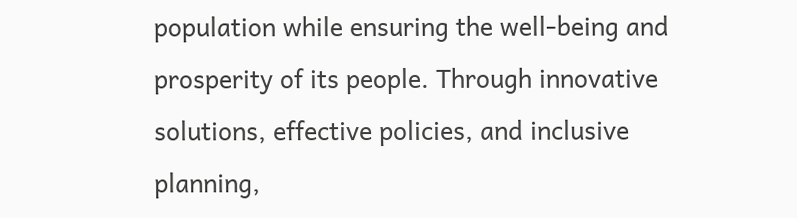population while ensuring the well-being and prosperity of its people. Through innovative solutions, effective policies, and inclusive planning,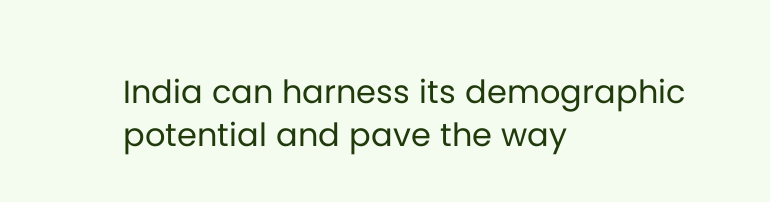India can harness its demographic potential and pave the way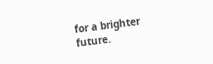for a brighter future.